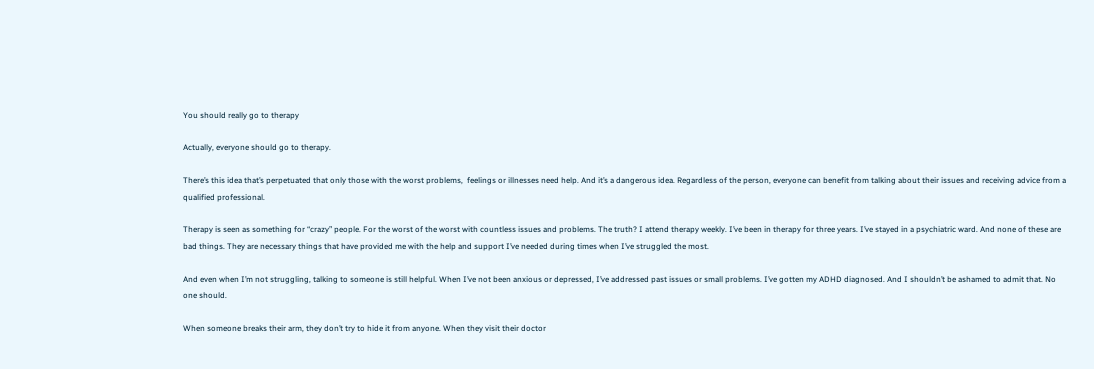You should really go to therapy

Actually, everyone should go to therapy.

There’s this idea that’s perpetuated that only those with the worst problems,  feelings or illnesses need help. And it’s a dangerous idea. Regardless of the person, everyone can benefit from talking about their issues and receiving advice from a qualified professional.

Therapy is seen as something for “crazy” people. For the worst of the worst with countless issues and problems. The truth? I attend therapy weekly. I’ve been in therapy for three years. I’ve stayed in a psychiatric ward. And none of these are bad things. They are necessary things that have provided me with the help and support I’ve needed during times when I’ve struggled the most.

And even when I’m not struggling, talking to someone is still helpful. When I’ve not been anxious or depressed, I’ve addressed past issues or small problems. I’ve gotten my ADHD diagnosed. And I shouldn’t be ashamed to admit that. No one should.

When someone breaks their arm, they don’t try to hide it from anyone. When they visit their doctor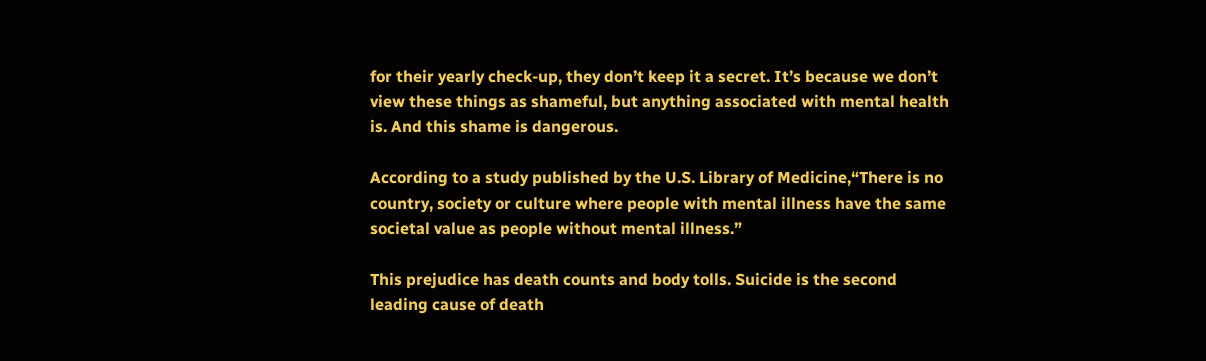for their yearly check-up, they don’t keep it a secret. It’s because we don’t view these things as shameful, but anything associated with mental health is. And this shame is dangerous.

According to a study published by the U.S. Library of Medicine,“There is no country, society or culture where people with mental illness have the same societal value as people without mental illness.”

This prejudice has death counts and body tolls. Suicide is the second leading cause of death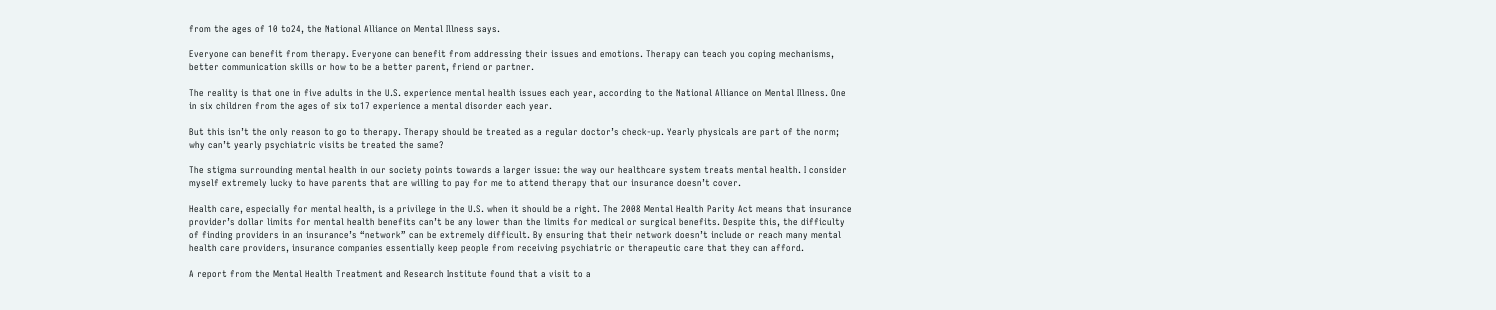from the ages of 10 to24, the National Alliance on Mental Illness says.

Everyone can benefit from therapy. Everyone can benefit from addressing their issues and emotions. Therapy can teach you coping mechanisms, better communication skills or how to be a better parent, friend or partner.

The reality is that one in five adults in the U.S. experience mental health issues each year, according to the National Alliance on Mental Illness. One in six children from the ages of six to17 experience a mental disorder each year.

But this isn’t the only reason to go to therapy. Therapy should be treated as a regular doctor’s check-up. Yearly physicals are part of the norm; why can’t yearly psychiatric visits be treated the same?

The stigma surrounding mental health in our society points towards a larger issue: the way our healthcare system treats mental health. I consider myself extremely lucky to have parents that are willing to pay for me to attend therapy that our insurance doesn’t cover.

Health care, especially for mental health, is a privilege in the U.S. when it should be a right. The 2008 Mental Health Parity Act means that insurance provider’s dollar limits for mental health benefits can’t be any lower than the limits for medical or surgical benefits. Despite this, the difficulty of finding providers in an insurance’s “network” can be extremely difficult. By ensuring that their network doesn’t include or reach many mental health care providers, insurance companies essentially keep people from receiving psychiatric or therapeutic care that they can afford.

A report from the Mental Health Treatment and Research Institute found that a visit to a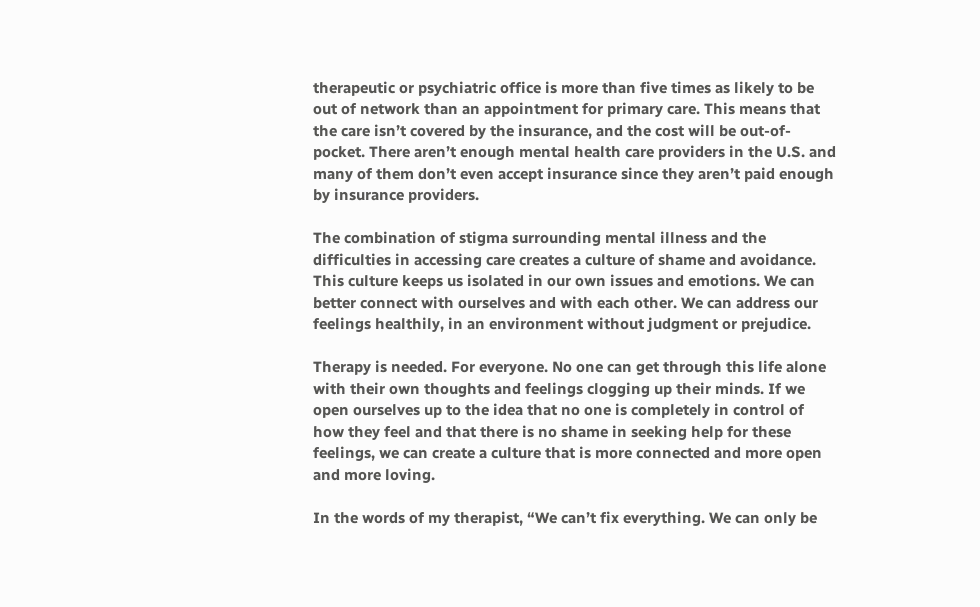therapeutic or psychiatric office is more than five times as likely to be out of network than an appointment for primary care. This means that the care isn’t covered by the insurance, and the cost will be out-of-pocket. There aren’t enough mental health care providers in the U.S. and many of them don’t even accept insurance since they aren’t paid enough by insurance providers.

The combination of stigma surrounding mental illness and the difficulties in accessing care creates a culture of shame and avoidance. This culture keeps us isolated in our own issues and emotions. We can better connect with ourselves and with each other. We can address our feelings healthily, in an environment without judgment or prejudice.

Therapy is needed. For everyone. No one can get through this life alone with their own thoughts and feelings clogging up their minds. If we open ourselves up to the idea that no one is completely in control of how they feel and that there is no shame in seeking help for these feelings, we can create a culture that is more connected and more open and more loving.

In the words of my therapist, “We can’t fix everything. We can only be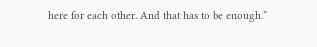here for each other. And that has to be enough.”